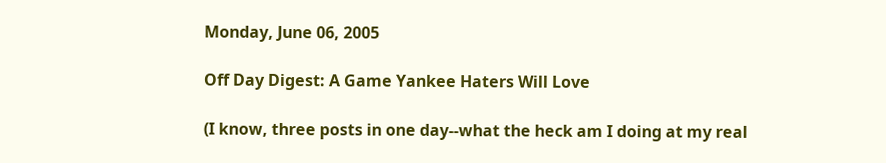Monday, June 06, 2005

Off Day Digest: A Game Yankee Haters Will Love

(I know, three posts in one day--what the heck am I doing at my real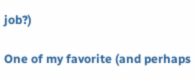job?)

One of my favorite (and perhaps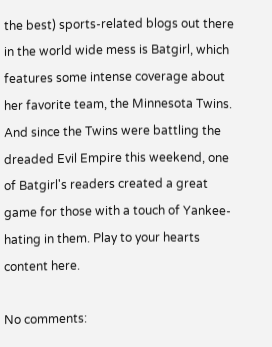the best) sports-related blogs out there in the world wide mess is Batgirl, which features some intense coverage about her favorite team, the Minnesota Twins. And since the Twins were battling the dreaded Evil Empire this weekend, one of Batgirl's readers created a great game for those with a touch of Yankee-hating in them. Play to your hearts content here.

No comments: